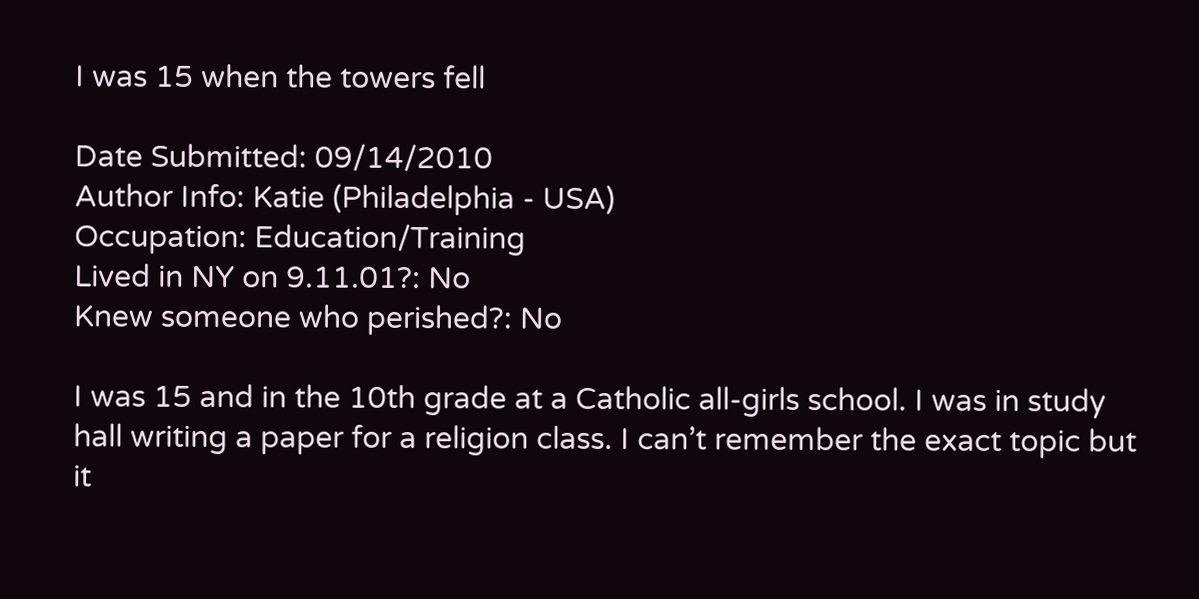I was 15 when the towers fell

Date Submitted: 09/14/2010
Author Info: Katie (Philadelphia - USA)
Occupation: Education/Training
Lived in NY on 9.11.01?: No
Knew someone who perished?: No

I was 15 and in the 10th grade at a Catholic all-girls school. I was in study hall writing a paper for a religion class. I can’t remember the exact topic but it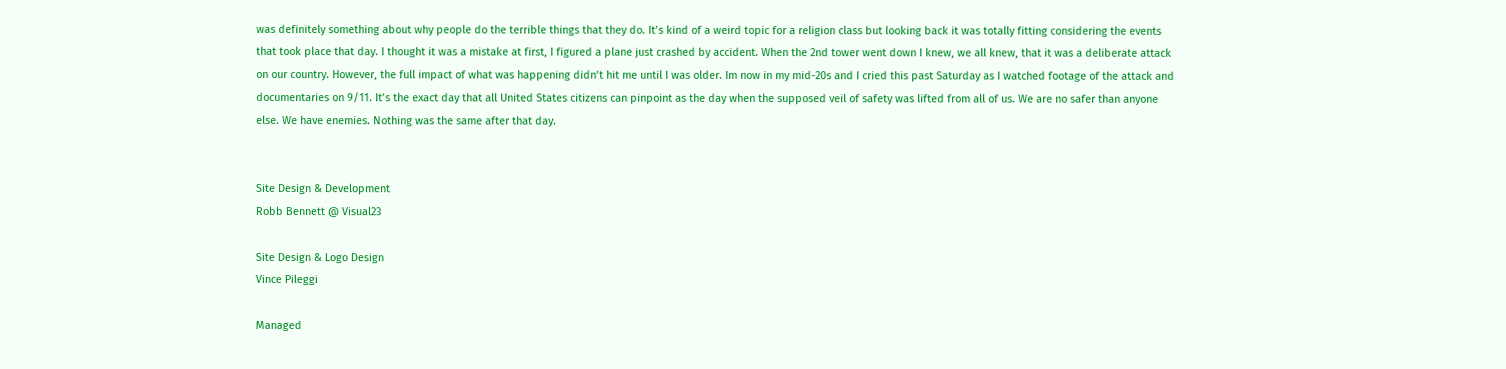was definitely something about why people do the terrible things that they do. It’s kind of a weird topic for a religion class but looking back it was totally fitting considering the events that took place that day. I thought it was a mistake at first, I figured a plane just crashed by accident. When the 2nd tower went down I knew, we all knew, that it was a deliberate attack on our country. However, the full impact of what was happening didn’t hit me until I was older. Im now in my mid-20s and I cried this past Saturday as I watched footage of the attack and documentaries on 9/11. It’s the exact day that all United States citizens can pinpoint as the day when the supposed veil of safety was lifted from all of us. We are no safer than anyone else. We have enemies. Nothing was the same after that day.


Site Design & Development
Robb Bennett @ Visual23

Site Design & Logo Design
Vince Pileggi

Managed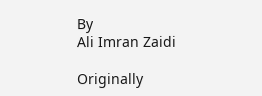By
Ali Imran Zaidi

Originally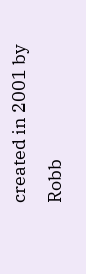created in 2001 by
Robb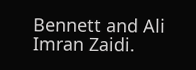Bennett and Ali Imran Zaidi.